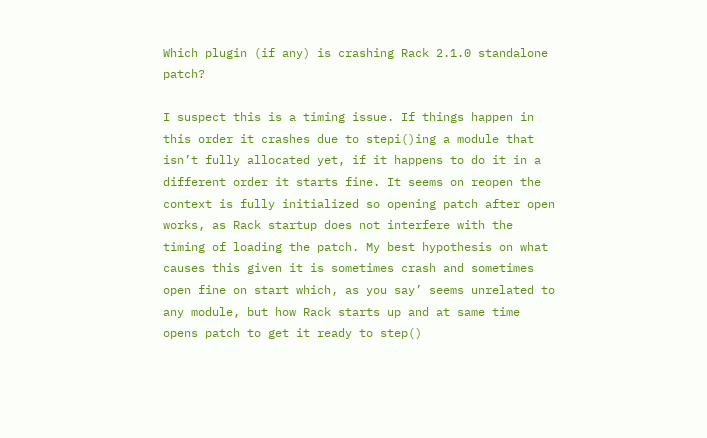Which plugin (if any) is crashing Rack 2.1.0 standalone patch?

I suspect this is a timing issue. If things happen in this order it crashes due to stepi()ing a module that isn’t fully allocated yet, if it happens to do it in a different order it starts fine. It seems on reopen the context is fully initialized so opening patch after open works, as Rack startup does not interfere with the timing of loading the patch. My best hypothesis on what causes this given it is sometimes crash and sometimes open fine on start which, as you say’ seems unrelated to any module, but how Rack starts up and at same time opens patch to get it ready to step()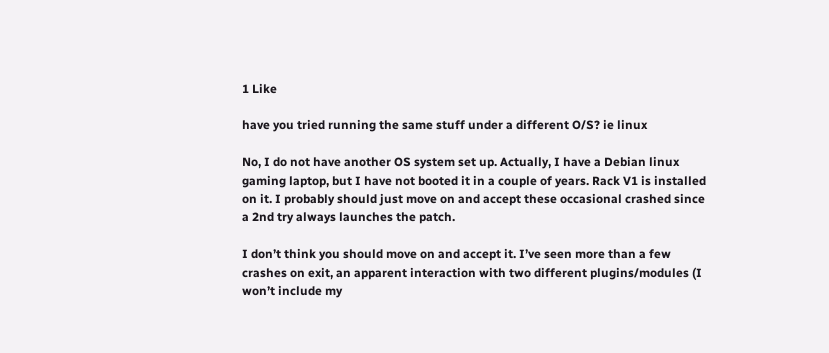1 Like

have you tried running the same stuff under a different O/S? ie linux

No, I do not have another OS system set up. Actually, I have a Debian linux gaming laptop, but I have not booted it in a couple of years. Rack V1 is installed on it. I probably should just move on and accept these occasional crashed since a 2nd try always launches the patch.

I don’t think you should move on and accept it. I’ve seen more than a few crashes on exit, an apparent interaction with two different plugins/modules (I won’t include my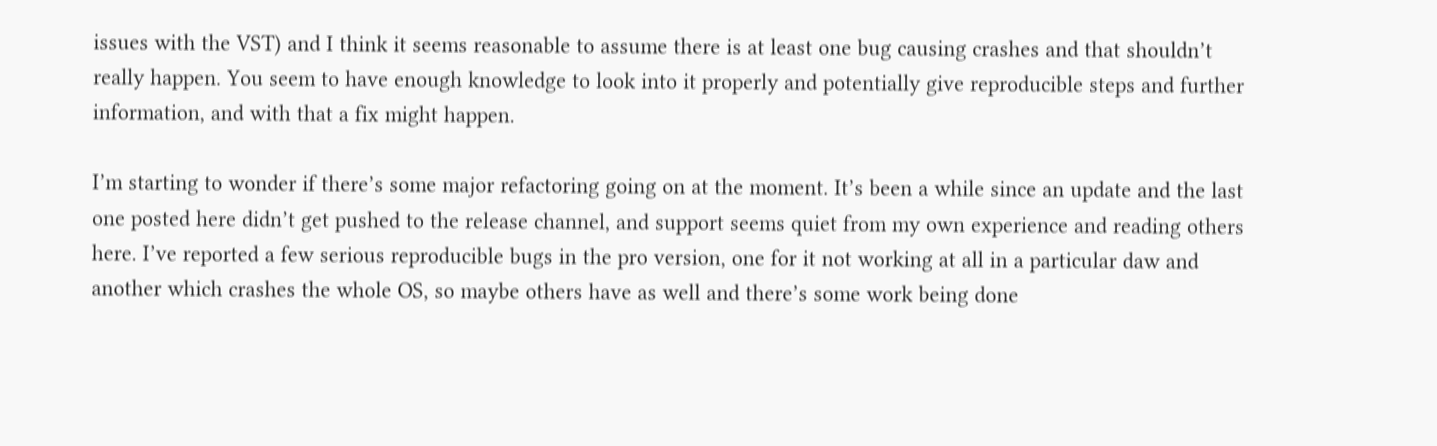issues with the VST) and I think it seems reasonable to assume there is at least one bug causing crashes and that shouldn’t really happen. You seem to have enough knowledge to look into it properly and potentially give reproducible steps and further information, and with that a fix might happen.

I’m starting to wonder if there’s some major refactoring going on at the moment. It’s been a while since an update and the last one posted here didn’t get pushed to the release channel, and support seems quiet from my own experience and reading others here. I’ve reported a few serious reproducible bugs in the pro version, one for it not working at all in a particular daw and another which crashes the whole OS, so maybe others have as well and there’s some work being done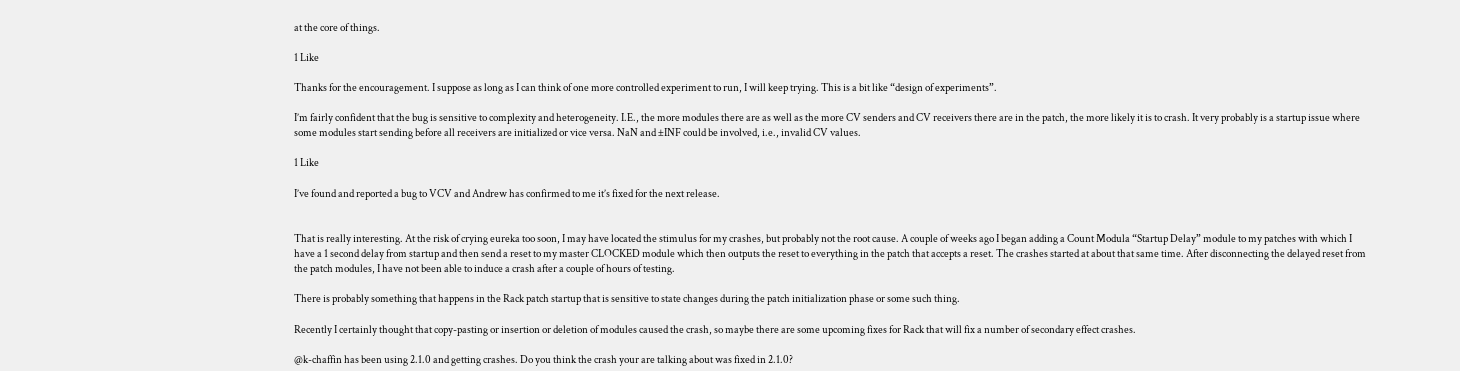at the core of things.

1 Like

Thanks for the encouragement. I suppose as long as I can think of one more controlled experiment to run, I will keep trying. This is a bit like “design of experiments”.

I’m fairly confident that the bug is sensitive to complexity and heterogeneity. I.E., the more modules there are as well as the more CV senders and CV receivers there are in the patch, the more likely it is to crash. It very probably is a startup issue where some modules start sending before all receivers are initialized or vice versa. NaN and ±INF could be involved, i.e., invalid CV values.

1 Like

I’ve found and reported a bug to VCV and Andrew has confirmed to me it’s fixed for the next release.


That is really interesting. At the risk of crying eureka too soon, I may have located the stimulus for my crashes, but probably not the root cause. A couple of weeks ago I began adding a Count Modula “Startup Delay” module to my patches with which I have a 1 second delay from startup and then send a reset to my master CLOCKED module which then outputs the reset to everything in the patch that accepts a reset. The crashes started at about that same time. After disconnecting the delayed reset from the patch modules, I have not been able to induce a crash after a couple of hours of testing.

There is probably something that happens in the Rack patch startup that is sensitive to state changes during the patch initialization phase or some such thing.

Recently I certainly thought that copy-pasting or insertion or deletion of modules caused the crash, so maybe there are some upcoming fixes for Rack that will fix a number of secondary effect crashes.

@k-chaffin has been using 2.1.0 and getting crashes. Do you think the crash your are talking about was fixed in 2.1.0?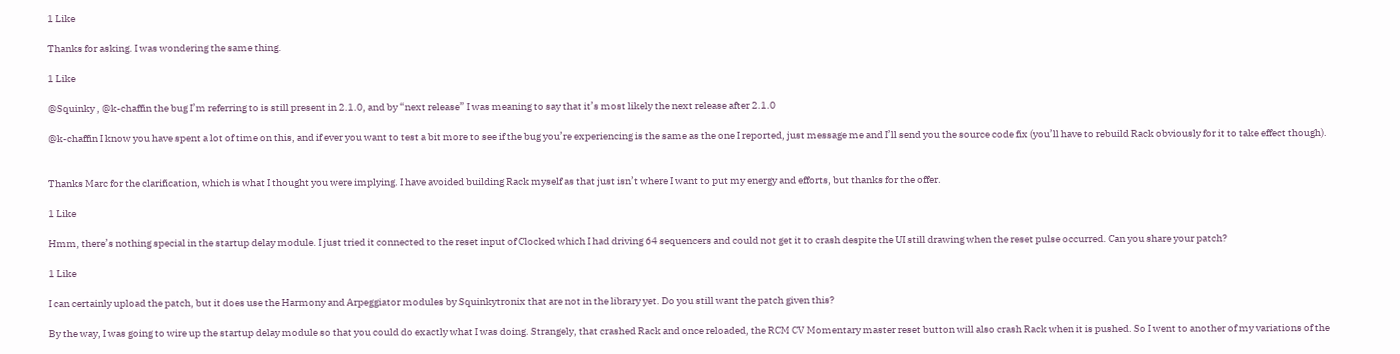1 Like

Thanks for asking. I was wondering the same thing.

1 Like

@Squinky , @k-chaffin the bug I’m referring to is still present in 2.1.0, and by “next release” I was meaning to say that it’s most likely the next release after 2.1.0

@k-chaffin I know you have spent a lot of time on this, and if ever you want to test a bit more to see if the bug you’re experiencing is the same as the one I reported, just message me and I’ll send you the source code fix (you’ll have to rebuild Rack obviously for it to take effect though).


Thanks Marc for the clarification, which is what I thought you were implying. I have avoided building Rack myself as that just isn’t where I want to put my energy and efforts, but thanks for the offer.

1 Like

Hmm, there’s nothing special in the startup delay module. I just tried it connected to the reset input of Clocked which I had driving 64 sequencers and could not get it to crash despite the UI still drawing when the reset pulse occurred. Can you share your patch?

1 Like

I can certainly upload the patch, but it does use the Harmony and Arpeggiator modules by Squinkytronix that are not in the library yet. Do you still want the patch given this?

By the way, I was going to wire up the startup delay module so that you could do exactly what I was doing. Strangely, that crashed Rack and once reloaded, the RCM CV Momentary master reset button will also crash Rack when it is pushed. So I went to another of my variations of the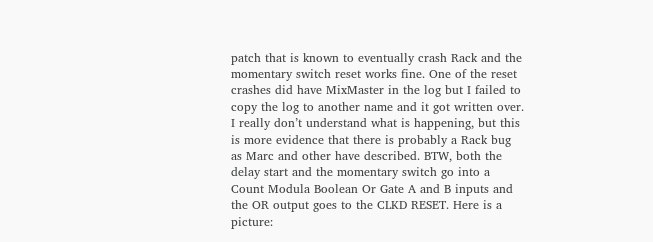patch that is known to eventually crash Rack and the momentary switch reset works fine. One of the reset crashes did have MixMaster in the log but I failed to copy the log to another name and it got written over. I really don’t understand what is happening, but this is more evidence that there is probably a Rack bug as Marc and other have described. BTW, both the delay start and the momentary switch go into a Count Modula Boolean Or Gate A and B inputs and the OR output goes to the CLKD RESET. Here is a picture: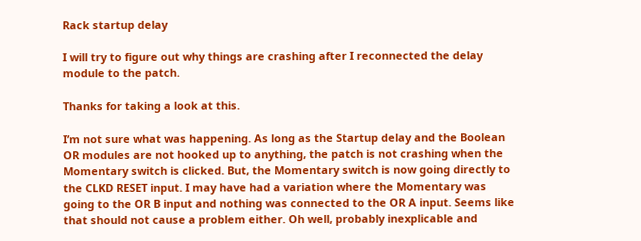Rack startup delay

I will try to figure out why things are crashing after I reconnected the delay module to the patch.

Thanks for taking a look at this.

I’m not sure what was happening. As long as the Startup delay and the Boolean OR modules are not hooked up to anything, the patch is not crashing when the Momentary switch is clicked. But, the Momentary switch is now going directly to the CLKD RESET input. I may have had a variation where the Momentary was going to the OR B input and nothing was connected to the OR A input. Seems like that should not cause a problem either. Oh well, probably inexplicable and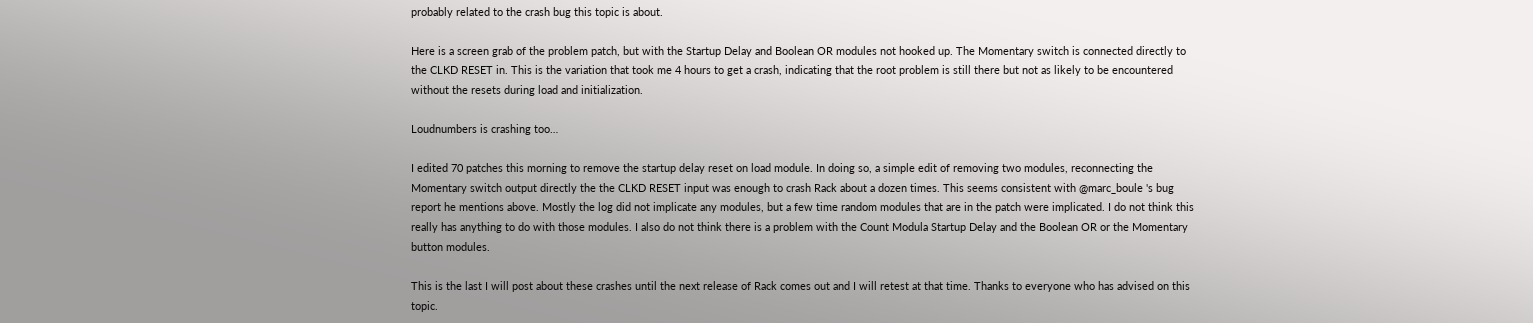probably related to the crash bug this topic is about.

Here is a screen grab of the problem patch, but with the Startup Delay and Boolean OR modules not hooked up. The Momentary switch is connected directly to the CLKD RESET in. This is the variation that took me 4 hours to get a crash, indicating that the root problem is still there but not as likely to be encountered without the resets during load and initialization.

Loudnumbers is crashing too…

I edited 70 patches this morning to remove the startup delay reset on load module. In doing so, a simple edit of removing two modules, reconnecting the Momentary switch output directly the the CLKD RESET input was enough to crash Rack about a dozen times. This seems consistent with @marc_boule 's bug report he mentions above. Mostly the log did not implicate any modules, but a few time random modules that are in the patch were implicated. I do not think this really has anything to do with those modules. I also do not think there is a problem with the Count Modula Startup Delay and the Boolean OR or the Momentary button modules.

This is the last I will post about these crashes until the next release of Rack comes out and I will retest at that time. Thanks to everyone who has advised on this topic.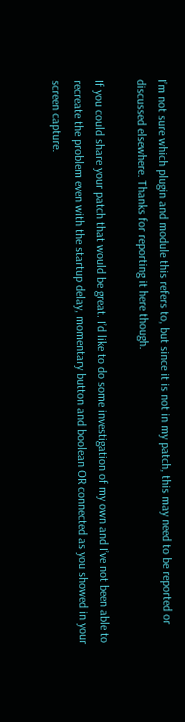I’m not sure which plugin and module this refers to, but since it is not in my patch, this may need to be reported or discussed elsewhere. Thanks for reporting it here though.

If you could share your patch that would be great. I’d like to do some investigation of my own and I’ve not been able to recreate the problem even with the startup delay, momentary button and boolean OR connected as you showed in your screen capture.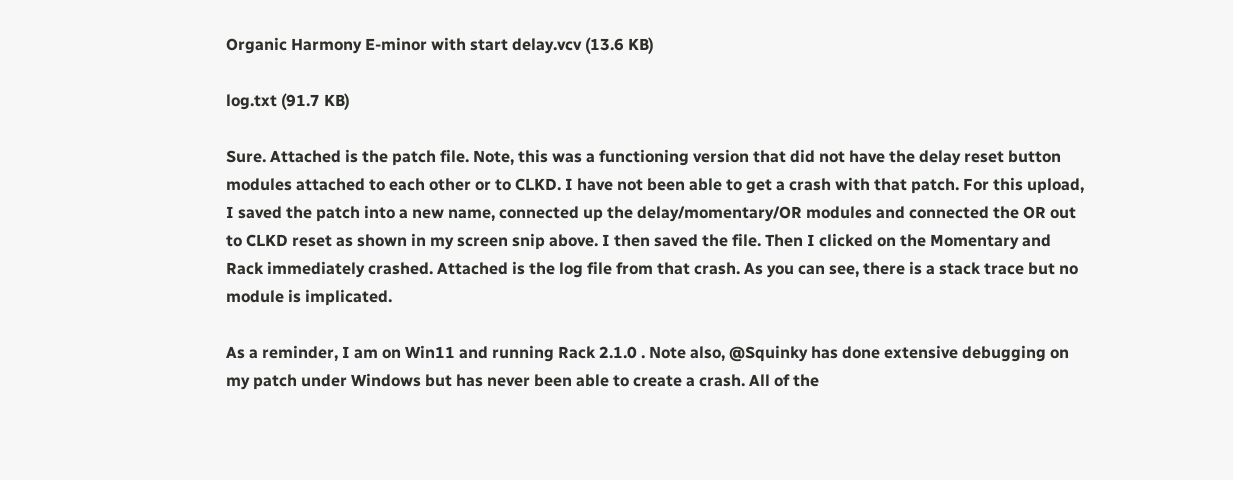Organic Harmony E-minor with start delay.vcv (13.6 KB)

log.txt (91.7 KB)

Sure. Attached is the patch file. Note, this was a functioning version that did not have the delay reset button modules attached to each other or to CLKD. I have not been able to get a crash with that patch. For this upload, I saved the patch into a new name, connected up the delay/momentary/OR modules and connected the OR out to CLKD reset as shown in my screen snip above. I then saved the file. Then I clicked on the Momentary and Rack immediately crashed. Attached is the log file from that crash. As you can see, there is a stack trace but no module is implicated.

As a reminder, I am on Win11 and running Rack 2.1.0 . Note also, @Squinky has done extensive debugging on my patch under Windows but has never been able to create a crash. All of the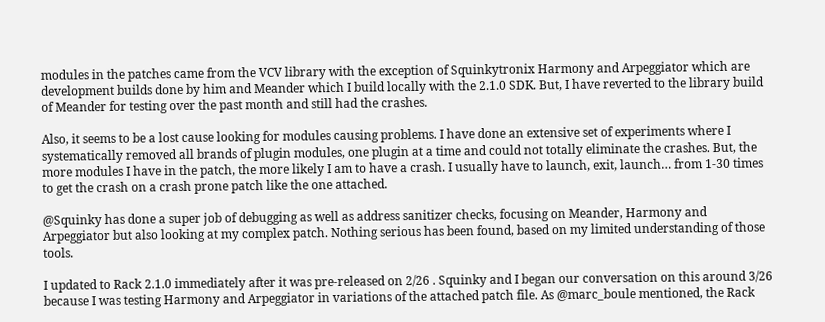modules in the patches came from the VCV library with the exception of Squinkytronix Harmony and Arpeggiator which are development builds done by him and Meander which I build locally with the 2.1.0 SDK. But, I have reverted to the library build of Meander for testing over the past month and still had the crashes.

Also, it seems to be a lost cause looking for modules causing problems. I have done an extensive set of experiments where I systematically removed all brands of plugin modules, one plugin at a time and could not totally eliminate the crashes. But, the more modules I have in the patch, the more likely I am to have a crash. I usually have to launch, exit, launch… from 1-30 times to get the crash on a crash prone patch like the one attached.

@Squinky has done a super job of debugging as well as address sanitizer checks, focusing on Meander, Harmony and Arpeggiator but also looking at my complex patch. Nothing serious has been found, based on my limited understanding of those tools.

I updated to Rack 2.1.0 immediately after it was pre-released on 2/26 . Squinky and I began our conversation on this around 3/26 because I was testing Harmony and Arpeggiator in variations of the attached patch file. As @marc_boule mentioned, the Rack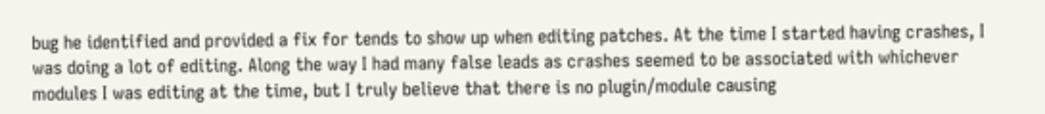bug he identified and provided a fix for tends to show up when editing patches. At the time I started having crashes, I was doing a lot of editing. Along the way I had many false leads as crashes seemed to be associated with whichever modules I was editing at the time, but I truly believe that there is no plugin/module causing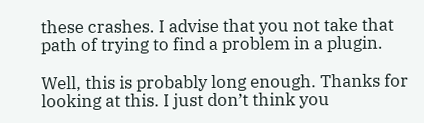these crashes. I advise that you not take that path of trying to find a problem in a plugin.

Well, this is probably long enough. Thanks for looking at this. I just don’t think you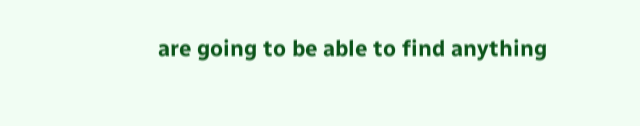are going to be able to find anything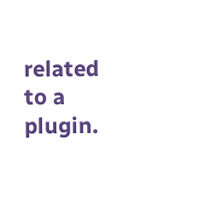related to a plugin.